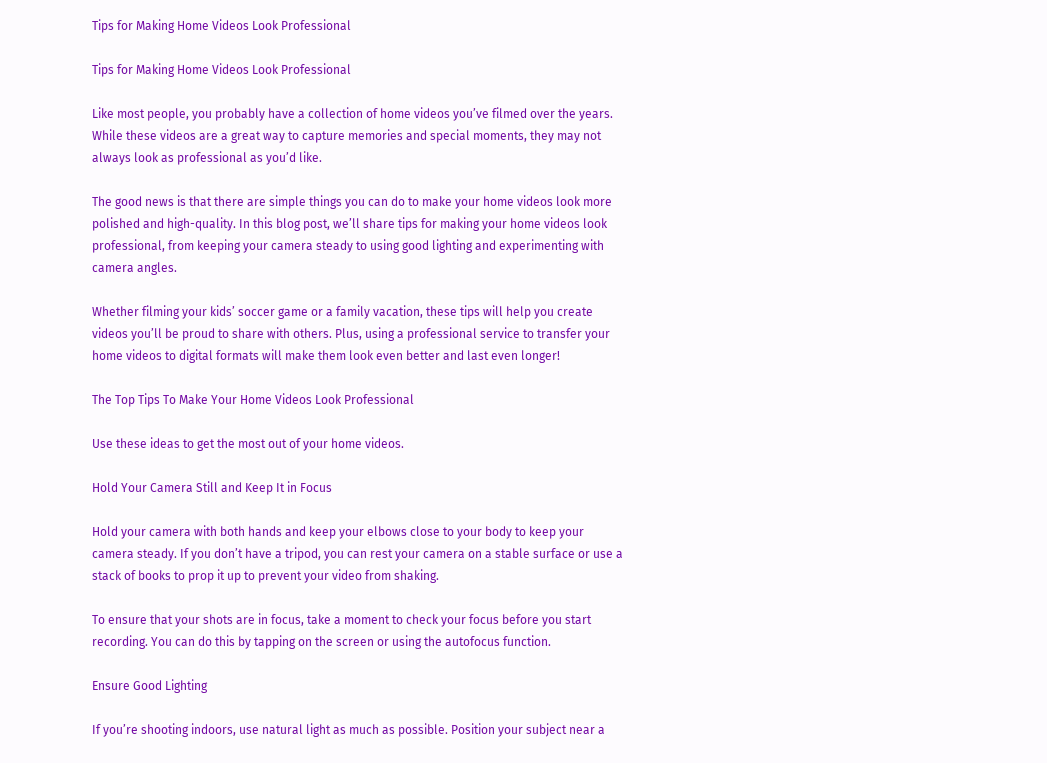Tips for Making Home Videos Look Professional

Tips for Making Home Videos Look Professional

Like most people, you probably have a collection of home videos you’ve filmed over the years. While these videos are a great way to capture memories and special moments, they may not always look as professional as you’d like.

The good news is that there are simple things you can do to make your home videos look more polished and high-quality. In this blog post, we’ll share tips for making your home videos look professional, from keeping your camera steady to using good lighting and experimenting with camera angles.

Whether filming your kids’ soccer game or a family vacation, these tips will help you create videos you’ll be proud to share with others. Plus, using a professional service to transfer your home videos to digital formats will make them look even better and last even longer!

The Top Tips To Make Your Home Videos Look Professional

Use these ideas to get the most out of your home videos.

Hold Your Camera Still and Keep It in Focus

Hold your camera with both hands and keep your elbows close to your body to keep your camera steady. If you don’t have a tripod, you can rest your camera on a stable surface or use a stack of books to prop it up to prevent your video from shaking.

To ensure that your shots are in focus, take a moment to check your focus before you start recording. You can do this by tapping on the screen or using the autofocus function.

Ensure Good Lighting

If you’re shooting indoors, use natural light as much as possible. Position your subject near a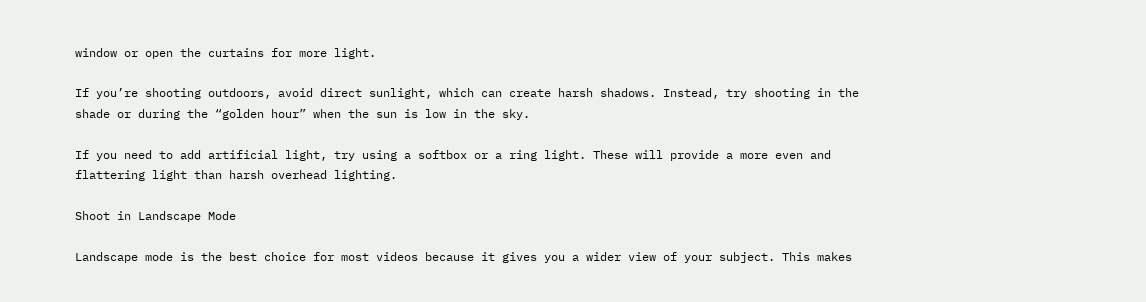window or open the curtains for more light.

If you’re shooting outdoors, avoid direct sunlight, which can create harsh shadows. Instead, try shooting in the shade or during the “golden hour” when the sun is low in the sky.

If you need to add artificial light, try using a softbox or a ring light. These will provide a more even and flattering light than harsh overhead lighting.

Shoot in Landscape Mode

Landscape mode is the best choice for most videos because it gives you a wider view of your subject. This makes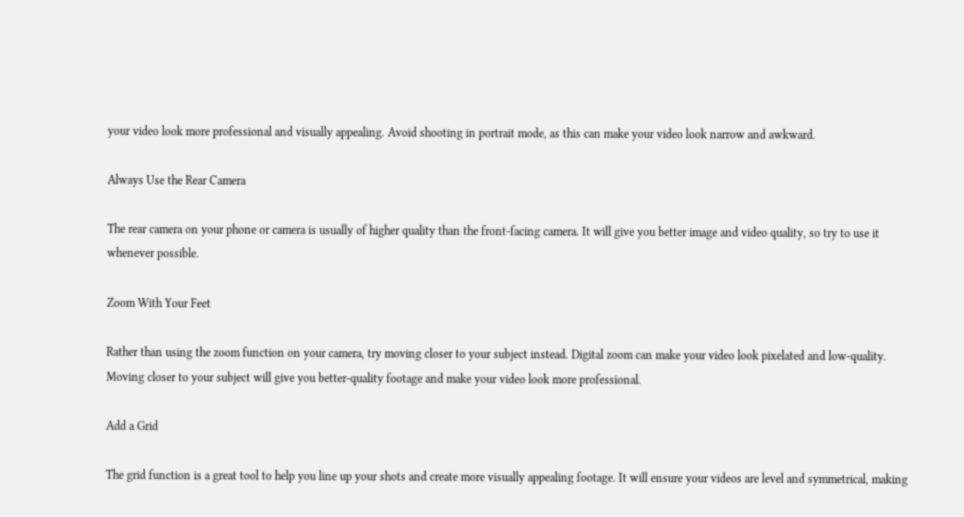your video look more professional and visually appealing. Avoid shooting in portrait mode, as this can make your video look narrow and awkward.

Always Use the Rear Camera

The rear camera on your phone or camera is usually of higher quality than the front-facing camera. It will give you better image and video quality, so try to use it whenever possible.

Zoom With Your Feet

Rather than using the zoom function on your camera, try moving closer to your subject instead. Digital zoom can make your video look pixelated and low-quality. Moving closer to your subject will give you better-quality footage and make your video look more professional.

Add a Grid

The grid function is a great tool to help you line up your shots and create more visually appealing footage. It will ensure your videos are level and symmetrical, making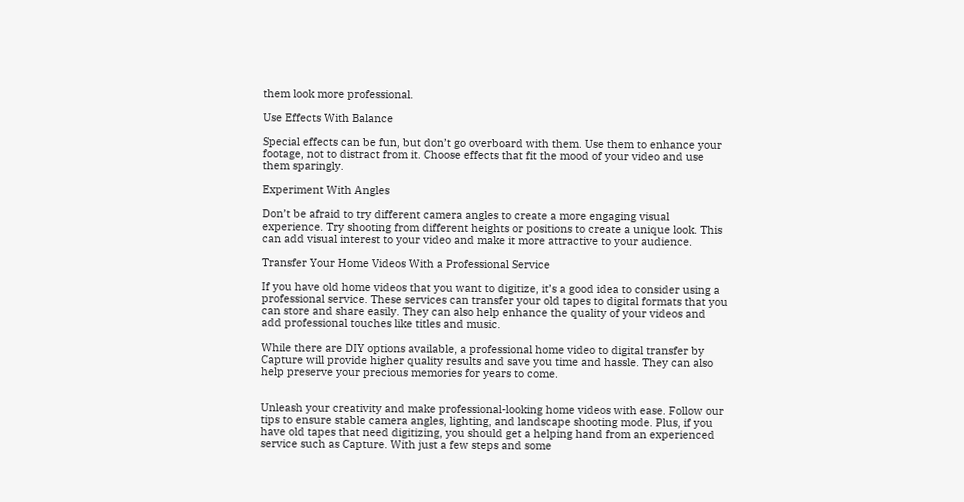them look more professional.

Use Effects With Balance

Special effects can be fun, but don’t go overboard with them. Use them to enhance your footage, not to distract from it. Choose effects that fit the mood of your video and use them sparingly.

Experiment With Angles

Don’t be afraid to try different camera angles to create a more engaging visual experience. Try shooting from different heights or positions to create a unique look. This can add visual interest to your video and make it more attractive to your audience.

Transfer Your Home Videos With a Professional Service

If you have old home videos that you want to digitize, it’s a good idea to consider using a professional service. These services can transfer your old tapes to digital formats that you can store and share easily. They can also help enhance the quality of your videos and add professional touches like titles and music.

While there are DIY options available, a professional home video to digital transfer by Capture will provide higher quality results and save you time and hassle. They can also help preserve your precious memories for years to come.


Unleash your creativity and make professional-looking home videos with ease. Follow our tips to ensure stable camera angles, lighting, and landscape shooting mode. Plus, if you have old tapes that need digitizing, you should get a helping hand from an experienced service such as Capture. With just a few steps and some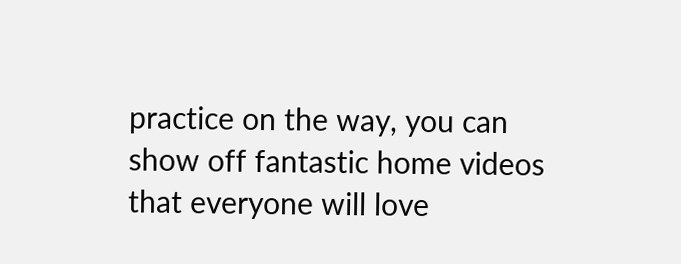practice on the way, you can show off fantastic home videos that everyone will love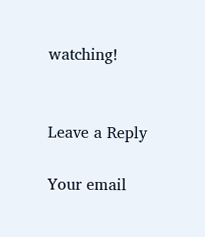watching!


Leave a Reply

Your email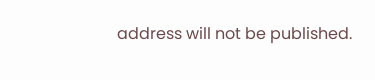address will not be published.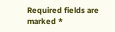Required fields are marked *